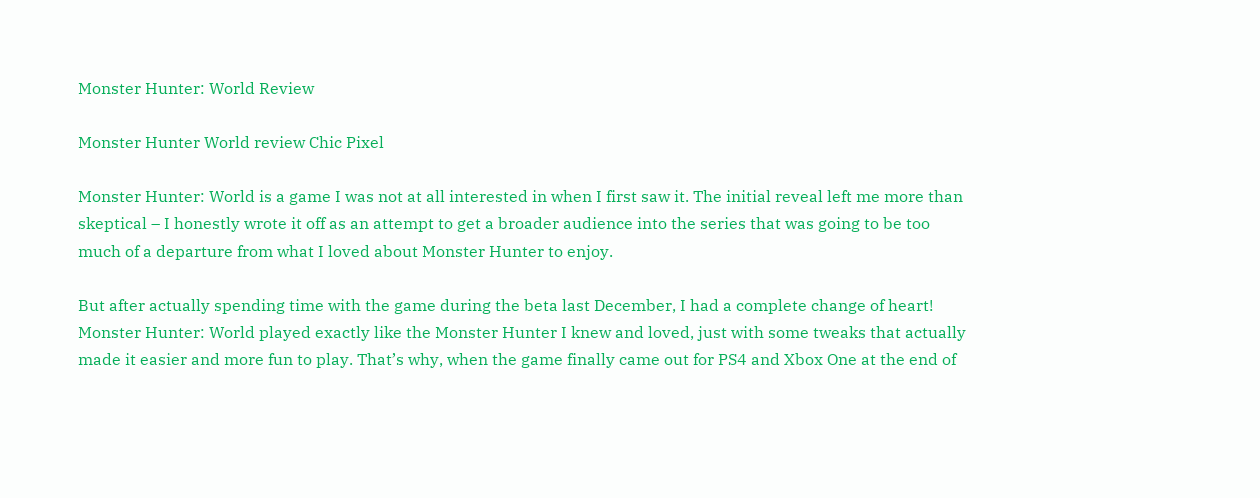Monster Hunter: World Review

Monster Hunter World review Chic Pixel

Monster Hunter: World is a game I was not at all interested in when I first saw it. The initial reveal left me more than skeptical – I honestly wrote it off as an attempt to get a broader audience into the series that was going to be too much of a departure from what I loved about Monster Hunter to enjoy.

But after actually spending time with the game during the beta last December, I had a complete change of heart! Monster Hunter: World played exactly like the Monster Hunter I knew and loved, just with some tweaks that actually made it easier and more fun to play. That’s why, when the game finally came out for PS4 and Xbox One at the end of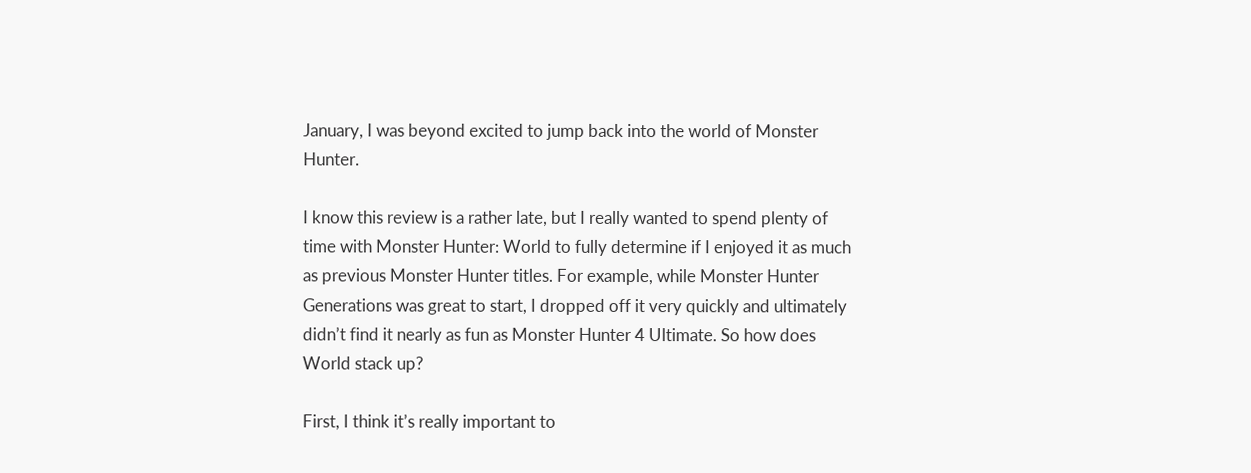January, I was beyond excited to jump back into the world of Monster Hunter.

I know this review is a rather late, but I really wanted to spend plenty of time with Monster Hunter: World to fully determine if I enjoyed it as much as previous Monster Hunter titles. For example, while Monster Hunter Generations was great to start, I dropped off it very quickly and ultimately didn’t find it nearly as fun as Monster Hunter 4 Ultimate. So how does World stack up?

First, I think it’s really important to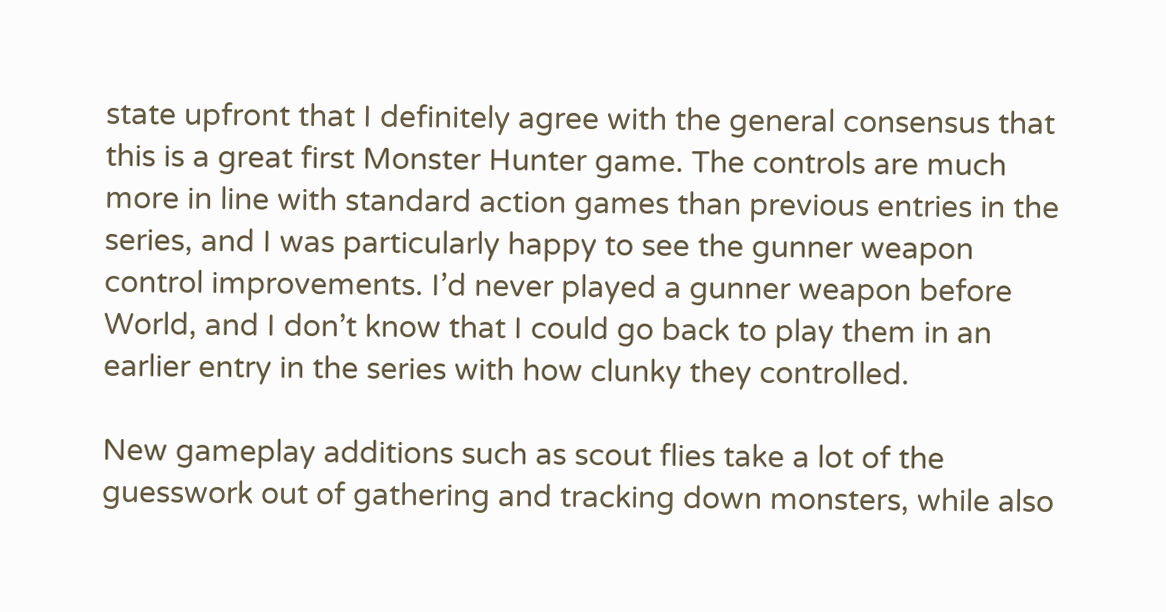state upfront that I definitely agree with the general consensus that this is a great first Monster Hunter game. The controls are much more in line with standard action games than previous entries in the series, and I was particularly happy to see the gunner weapon control improvements. I’d never played a gunner weapon before World, and I don’t know that I could go back to play them in an earlier entry in the series with how clunky they controlled.

New gameplay additions such as scout flies take a lot of the guesswork out of gathering and tracking down monsters, while also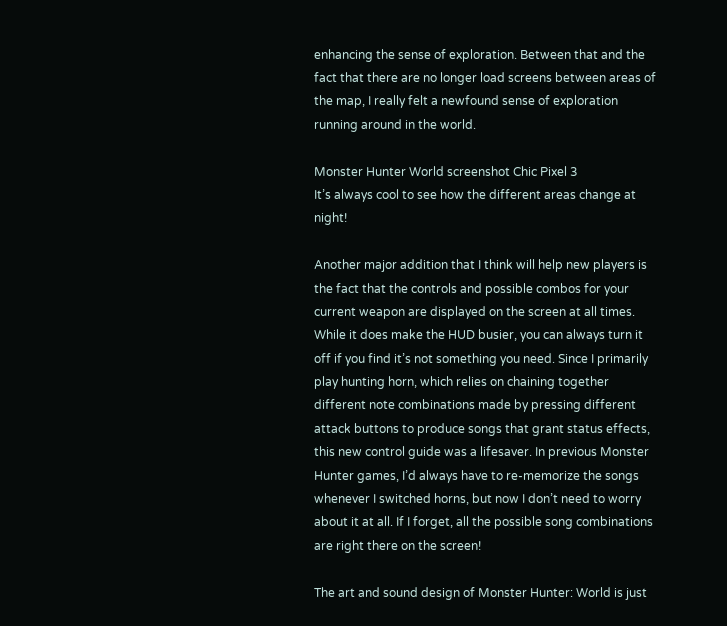enhancing the sense of exploration. Between that and the fact that there are no longer load screens between areas of the map, I really felt a newfound sense of exploration running around in the world.

Monster Hunter World screenshot Chic Pixel 3
It’s always cool to see how the different areas change at night!

Another major addition that I think will help new players is the fact that the controls and possible combos for your current weapon are displayed on the screen at all times. While it does make the HUD busier, you can always turn it off if you find it’s not something you need. Since I primarily play hunting horn, which relies on chaining together different note combinations made by pressing different attack buttons to produce songs that grant status effects, this new control guide was a lifesaver. In previous Monster Hunter games, I’d always have to re-memorize the songs whenever I switched horns, but now I don’t need to worry about it at all. If I forget, all the possible song combinations are right there on the screen!

The art and sound design of Monster Hunter: World is just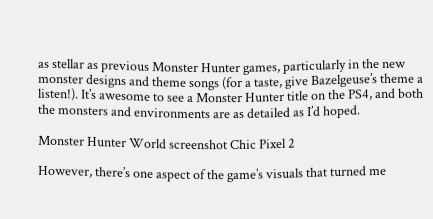as stellar as previous Monster Hunter games, particularly in the new monster designs and theme songs (for a taste, give Bazelgeuse’s theme a listen!). It’s awesome to see a Monster Hunter title on the PS4, and both the monsters and environments are as detailed as I’d hoped.

Monster Hunter World screenshot Chic Pixel 2

However, there’s one aspect of the game’s visuals that turned me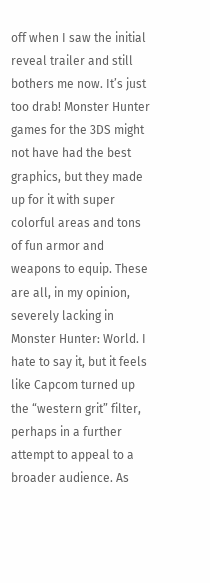off when I saw the initial reveal trailer and still bothers me now. It’s just too drab! Monster Hunter games for the 3DS might not have had the best graphics, but they made up for it with super colorful areas and tons of fun armor and weapons to equip. These are all, in my opinion, severely lacking in Monster Hunter: World. I hate to say it, but it feels like Capcom turned up the “western grit” filter, perhaps in a further attempt to appeal to a broader audience. As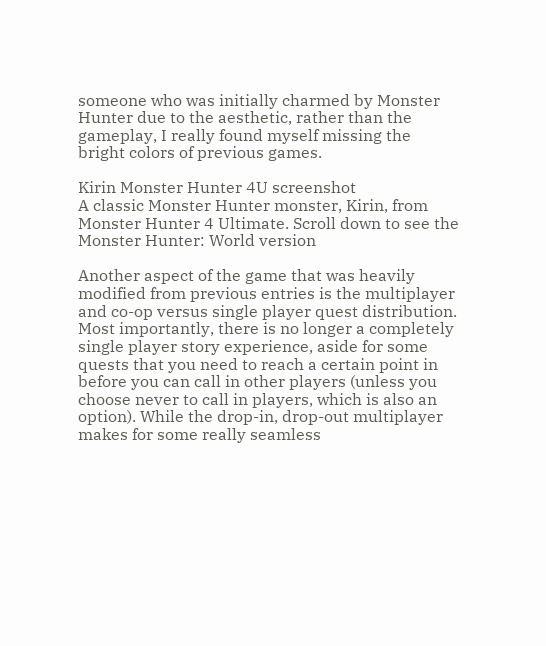someone who was initially charmed by Monster Hunter due to the aesthetic, rather than the gameplay, I really found myself missing the bright colors of previous games.

Kirin Monster Hunter 4U screenshot
A classic Monster Hunter monster, Kirin, from Monster Hunter 4 Ultimate. Scroll down to see the Monster Hunter: World version

Another aspect of the game that was heavily modified from previous entries is the multiplayer and co-op versus single player quest distribution. Most importantly, there is no longer a completely single player story experience, aside for some quests that you need to reach a certain point in before you can call in other players (unless you choose never to call in players, which is also an option). While the drop-in, drop-out multiplayer makes for some really seamless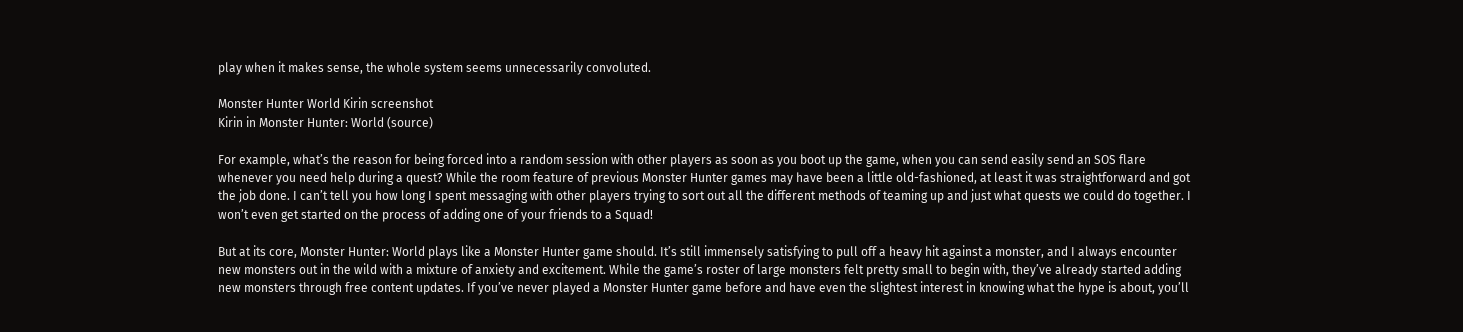play when it makes sense, the whole system seems unnecessarily convoluted.

Monster Hunter World Kirin screenshot
Kirin in Monster Hunter: World (source)

For example, what’s the reason for being forced into a random session with other players as soon as you boot up the game, when you can send easily send an SOS flare whenever you need help during a quest? While the room feature of previous Monster Hunter games may have been a little old-fashioned, at least it was straightforward and got the job done. I can’t tell you how long I spent messaging with other players trying to sort out all the different methods of teaming up and just what quests we could do together. I won’t even get started on the process of adding one of your friends to a Squad!

But at its core, Monster Hunter: World plays like a Monster Hunter game should. It’s still immensely satisfying to pull off a heavy hit against a monster, and I always encounter new monsters out in the wild with a mixture of anxiety and excitement. While the game’s roster of large monsters felt pretty small to begin with, they’ve already started adding new monsters through free content updates. If you’ve never played a Monster Hunter game before and have even the slightest interest in knowing what the hype is about, you’ll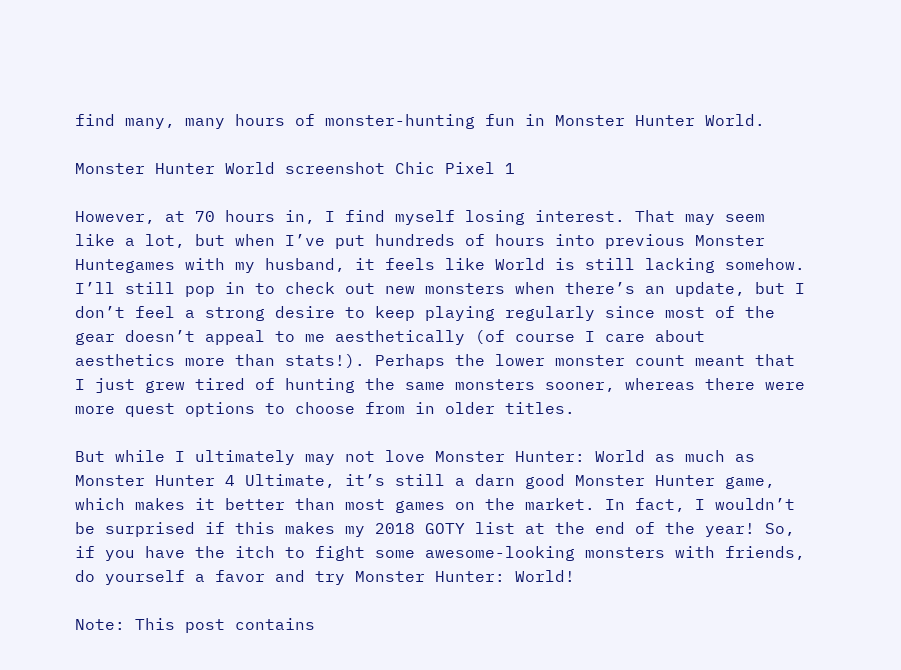find many, many hours of monster-hunting fun in Monster Hunter World.

Monster Hunter World screenshot Chic Pixel 1

However, at 70 hours in, I find myself losing interest. That may seem like a lot, but when I’ve put hundreds of hours into previous Monster Huntegames with my husband, it feels like World is still lacking somehow. I’ll still pop in to check out new monsters when there’s an update, but I don’t feel a strong desire to keep playing regularly since most of the gear doesn’t appeal to me aesthetically (of course I care about aesthetics more than stats!). Perhaps the lower monster count meant that I just grew tired of hunting the same monsters sooner, whereas there were more quest options to choose from in older titles.

But while I ultimately may not love Monster Hunter: World as much as Monster Hunter 4 Ultimate, it’s still a darn good Monster Hunter game, which makes it better than most games on the market. In fact, I wouldn’t be surprised if this makes my 2018 GOTY list at the end of the year! So, if you have the itch to fight some awesome-looking monsters with friends, do yourself a favor and try Monster Hunter: World!

Note: This post contains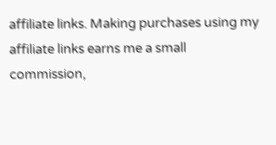affiliate links. Making purchases using my affiliate links earns me a small commission,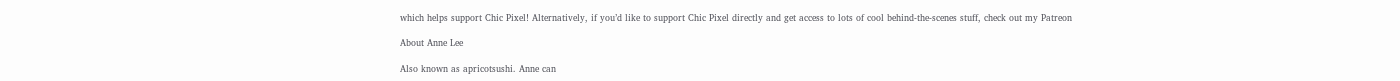which helps support Chic Pixel! Alternatively, if you’d like to support Chic Pixel directly and get access to lots of cool behind-the-scenes stuff, check out my Patreon

About Anne Lee

Also known as apricotsushi. Anne can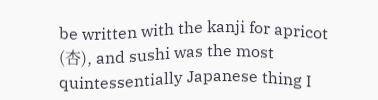be written with the kanji for apricot (杏), and sushi was the most quintessentially Japanese thing I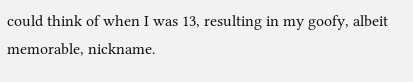could think of when I was 13, resulting in my goofy, albeit memorable, nickname.